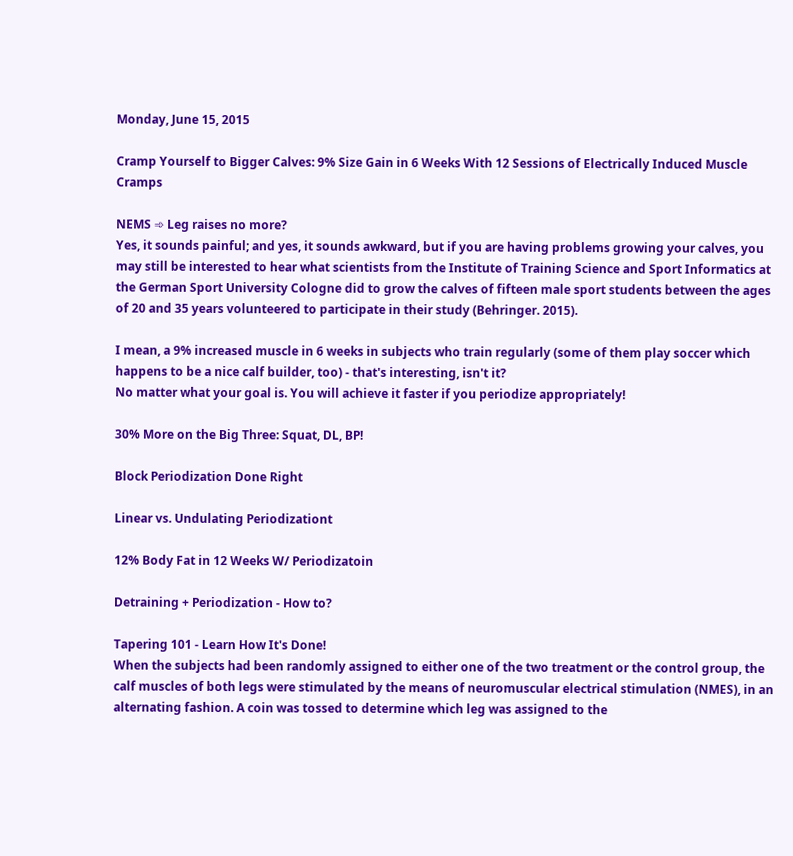Monday, June 15, 2015

Cramp Yourself to Bigger Calves: 9% Size Gain in 6 Weeks With 12 Sessions of Electrically Induced Muscle Cramps

NEMS ➾ Leg raises no more?
Yes, it sounds painful; and yes, it sounds awkward, but if you are having problems growing your calves, you may still be interested to hear what scientists from the Institute of Training Science and Sport Informatics at the German Sport University Cologne did to grow the calves of fifteen male sport students between the ages of 20 and 35 years volunteered to participate in their study (Behringer. 2015).

I mean, a 9% increased muscle in 6 weeks in subjects who train regularly (some of them play soccer which happens to be a nice calf builder, too) - that's interesting, isn't it?
No matter what your goal is. You will achieve it faster if you periodize appropriately!

30% More on the Big Three: Squat, DL, BP!

Block Periodization Done Right

Linear vs. Undulating Periodizationt

12% Body Fat in 12 Weeks W/ Periodizatoin

Detraining + Periodization - How to?

Tapering 101 - Learn How It's Done!
When the subjects had been randomly assigned to either one of the two treatment or the control group, the calf muscles of both legs were stimulated by the means of neuromuscular electrical stimulation (NMES), in an alternating fashion. A coin was tossed to determine which leg was assigned to the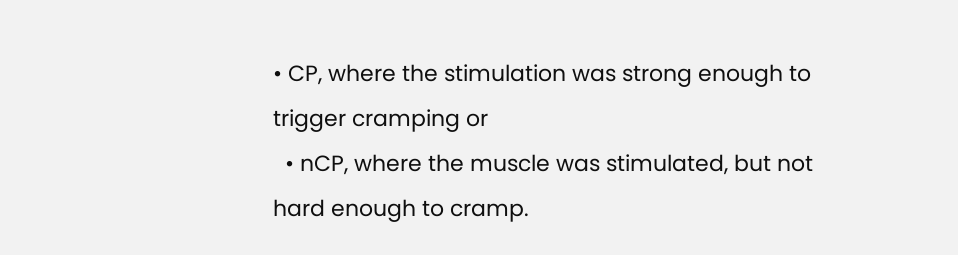• CP, where the stimulation was strong enough to trigger cramping or
  • nCP, where the muscle was stimulated, but not hard enough to cramp.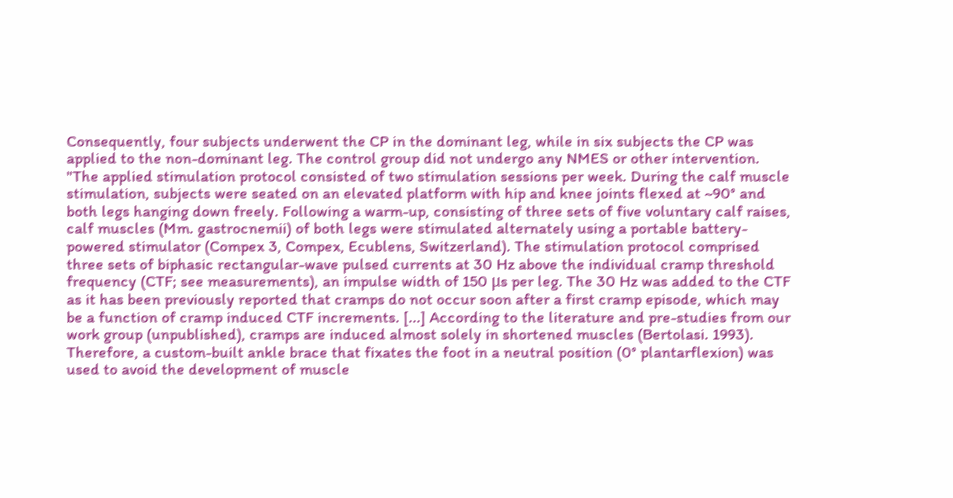Consequently, four subjects underwent the CP in the dominant leg, while in six subjects the CP was applied to the non-dominant leg. The control group did not undergo any NMES or other intervention.
"The applied stimulation protocol consisted of two stimulation sessions per week. During the calf muscle stimulation, subjects were seated on an elevated platform with hip and knee joints flexed at ~90° and both legs hanging down freely. Following a warm-up, consisting of three sets of five voluntary calf raises, calf muscles (Mm. gastrocnemii) of both legs were stimulated alternately using a portable battery-powered stimulator (Compex 3, Compex, Ecublens, Switzerland). The stimulation protocol comprised three sets of biphasic rectangular-wave pulsed currents at 30 Hz above the individual cramp threshold frequency (CTF; see measurements), an impulse width of 150 μs per leg. The 30 Hz was added to the CTF as it has been previously reported that cramps do not occur soon after a first cramp episode, which may be a function of cramp induced CTF increments. [...] According to the literature and pre-studies from our work group (unpublished), cramps are induced almost solely in shortened muscles (Bertolasi. 1993). Therefore, a custom-built ankle brace that fixates the foot in a neutral position (0° plantarflexion) was used to avoid the development of muscle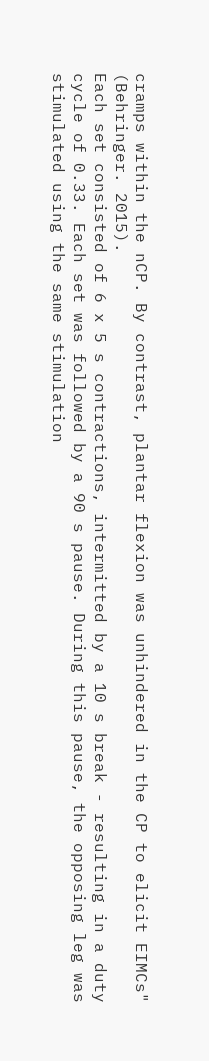cramps within the nCP. By contrast, plantar flexion was unhindered in the CP to elicit EIMCs" (Behringer. 2015).
Each set consisted of 6 x 5 s contractions, intermitted by a 10 s break - resulting in a duty cycle of 0.33. Each set was followed by a 90 s pause. During this pause, the opposing leg was stimulated using the same stimulation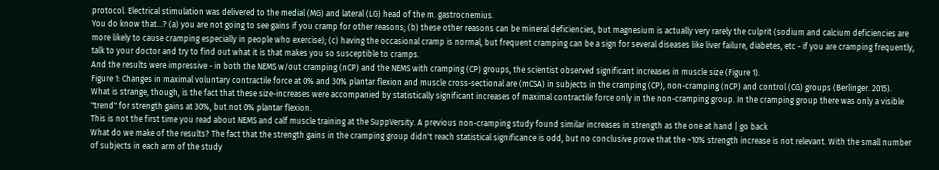protocol. Electrical stimulation was delivered to the medial (MG) and lateral (LG) head of the m. gastrocnemius.
You do know that...? (a) you are not going to see gains if you cramp for other reasons; (b) these other reasons can be mineral deficiencies, but magnesium is actually very rarely the culprit (sodium and calcium deficiencies are more likely to cause cramping especially in people who exercise); (c) having the occasional cramp is normal, but frequent cramping can be a sign for several diseases like liver failure, diabetes, etc - if you are cramping frequently, talk to your doctor and try to find out what it is that makes you so susceptible to cramps.
And the results were impressive - in both the NEMS w/out cramping (nCP) and the NEMS with cramping (CP) groups, the scientist observed significant increases in muscle size (Figure 1).
Figure 1: Changes in maximal voluntary contractile force at 0% and 30% plantar flexion and muscle cross-sectional are (mCSA) in subjects in the cramping (CP), non-cramping (nCP) and control (CG) groups (Berlinger. 2015).
What is strange, though, is the fact that these size-increases were accompanied by statistically significant increases of maximal contractile force only in the non-cramping group. In the cramping group there was only a visible "trend" for strength gains at 30%, but not 0% plantar flexion.
This is not the first time you read about NEMS and calf muscle training at the SuppVersity. A previous non-cramping study found similar increases in strength as the one at hand | go back
What do we make of the results? The fact that the strength gains in the cramping group didn't reach statistical significance is odd, but no conclusive prove that the ~10% strength increase is not relevant. With the small number of subjects in each arm of the study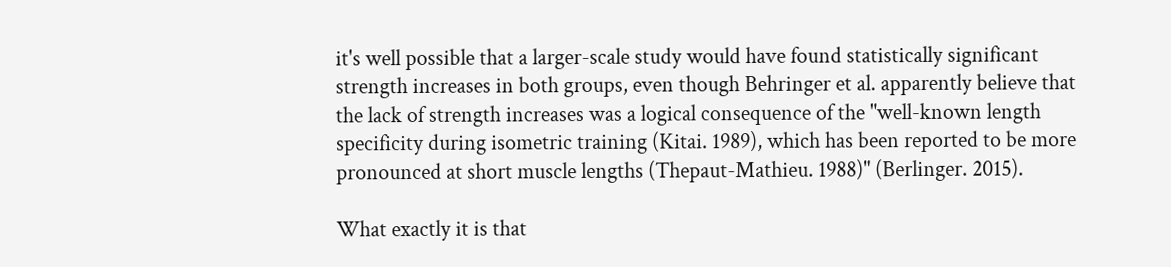it's well possible that a larger-scale study would have found statistically significant strength increases in both groups, even though Behringer et al. apparently believe that the lack of strength increases was a logical consequence of the "well-known length specificity during isometric training (Kitai. 1989), which has been reported to be more pronounced at short muscle lengths (Thepaut-Mathieu. 1988)" (Berlinger. 2015).

What exactly it is that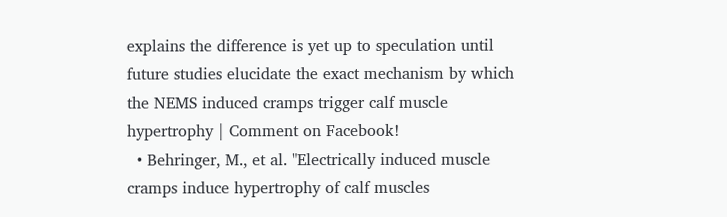explains the difference is yet up to speculation until future studies elucidate the exact mechanism by which the NEMS induced cramps trigger calf muscle hypertrophy | Comment on Facebook!
  • Behringer, M., et al. "Electrically induced muscle cramps induce hypertrophy of calf muscles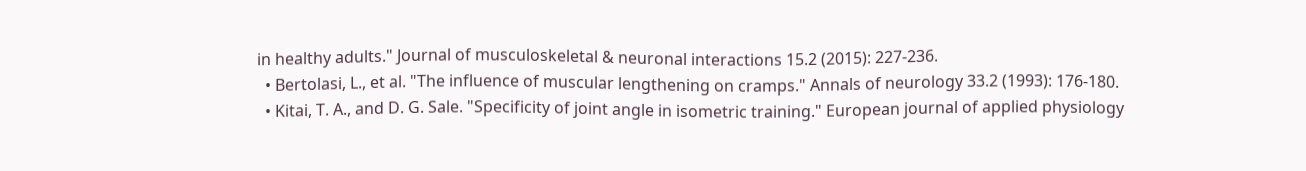in healthy adults." Journal of musculoskeletal & neuronal interactions 15.2 (2015): 227-236.
  • Bertolasi, L., et al. "The influence of muscular lengthening on cramps." Annals of neurology 33.2 (1993): 176-180.
  • Kitai, T. A., and D. G. Sale. "Specificity of joint angle in isometric training." European journal of applied physiology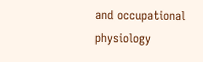and occupational physiology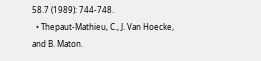58.7 (1989): 744-748.
  • Thepaut-Mathieu, C., J. Van Hoecke, and B. Maton.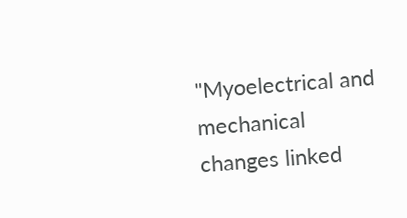"Myoelectrical and mechanical changes linked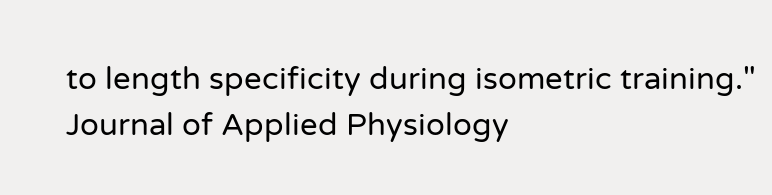to length specificity during isometric training." Journal of Applied Physiology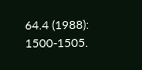64.4 (1988): 1500-1505.